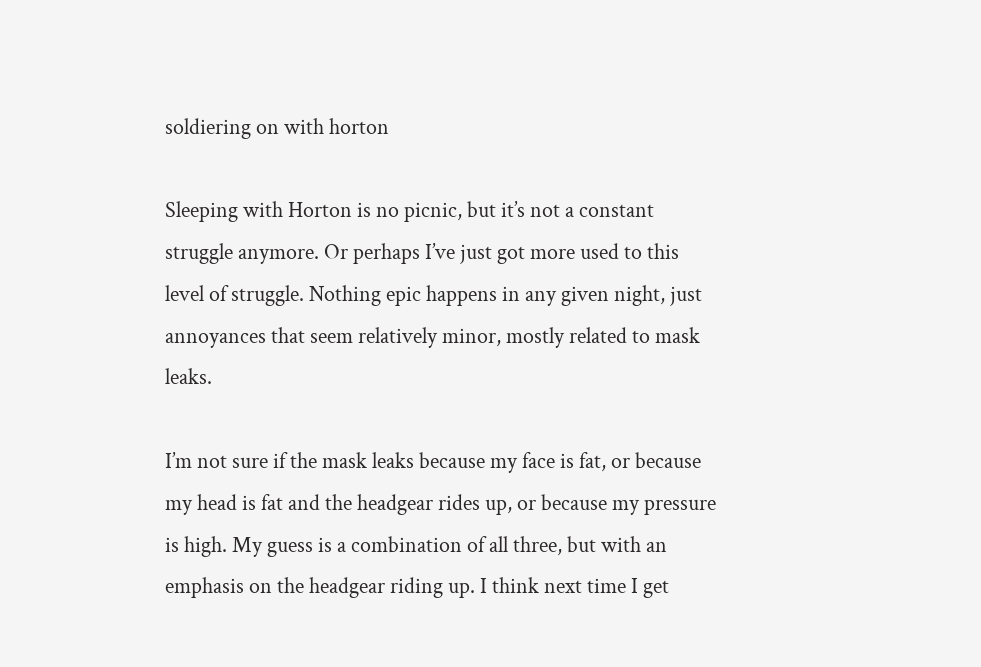soldiering on with horton

Sleeping with Horton is no picnic, but it’s not a constant struggle anymore. Or perhaps I’ve just got more used to this level of struggle. Nothing epic happens in any given night, just annoyances that seem relatively minor, mostly related to mask leaks.

I’m not sure if the mask leaks because my face is fat, or because my head is fat and the headgear rides up, or because my pressure is high. My guess is a combination of all three, but with an emphasis on the headgear riding up. I think next time I get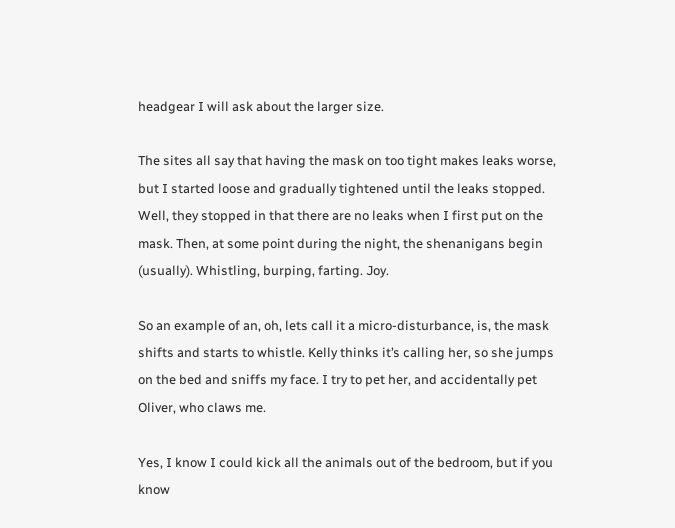headgear I will ask about the larger size.

The sites all say that having the mask on too tight makes leaks worse, but I started loose and gradually tightened until the leaks stopped. Well, they stopped in that there are no leaks when I first put on the mask. Then, at some point during the night, the shenanigans begin (usually). Whistling, burping, farting. Joy.

So an example of an, oh, lets call it a micro-disturbance, is, the mask shifts and starts to whistle. Kelly thinks it’s calling her, so she jumps on the bed and sniffs my face. I try to pet her, and accidentally pet Oliver, who claws me.

Yes, I know I could kick all the animals out of the bedroom, but if you know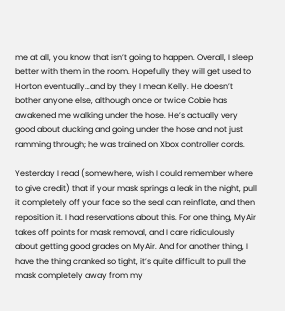me at all, you know that isn’t going to happen. Overall, I sleep better with them in the room. Hopefully they will get used to Horton eventually…and by they I mean Kelly. He doesn’t bother anyone else, although once or twice Cobie has awakened me walking under the hose. He’s actually very good about ducking and going under the hose and not just ramming through; he was trained on Xbox controller cords.

Yesterday I read (somewhere, wish I could remember where to give credit) that if your mask springs a leak in the night, pull it completely off your face so the seal can reinflate, and then reposition it. I had reservations about this. For one thing, MyAir takes off points for mask removal, and I care ridiculously about getting good grades on MyAir. And for another thing, I have the thing cranked so tight, it’s quite difficult to pull the mask completely away from my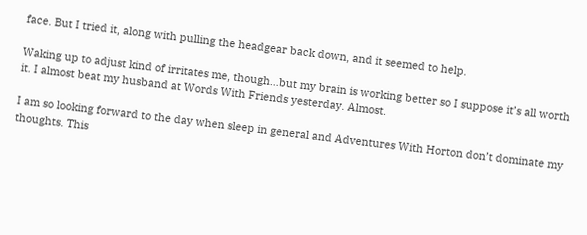face. But I tried it, along with pulling the headgear back down, and it seemed to help.

Waking up to adjust kind of irritates me, though…but my brain is working better so I suppose it’s all worth it. I almost beat my husband at Words With Friends yesterday. Almost.

I am so looking forward to the day when sleep in general and Adventures With Horton don’t dominate my thoughts. This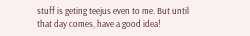stuff is geting teejus even to me. But until that day comes, have a good idea!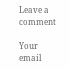Leave a comment

Your email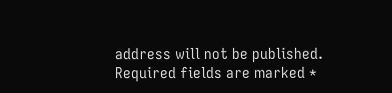address will not be published. Required fields are marked *